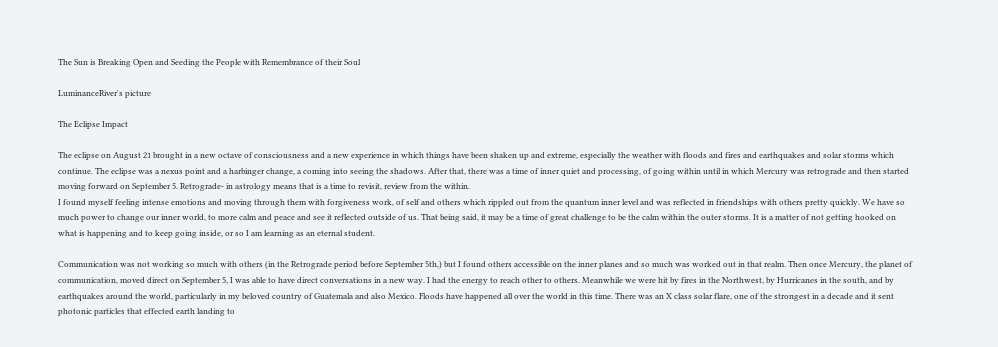The Sun is Breaking Open and Seeding the People with Remembrance of their Soul

LuminanceRiver's picture

The Eclipse Impact

The eclipse on August 21 brought in a new octave of consciousness and a new experience in which things have been shaken up and extreme, especially the weather with floods and fires and earthquakes and solar storms which continue. The eclipse was a nexus point and a harbinger change, a coming into seeing the shadows. After that, there was a time of inner quiet and processing, of going within until in which Mercury was retrograde and then started moving forward on September 5. Retrograde- in astrology means that is a time to revisit, review from the within.
I found myself feeling intense emotions and moving through them with forgiveness work, of self and others which rippled out from the quantum inner level and was reflected in friendships with others pretty quickly. We have so much power to change our inner world, to more calm and peace and see it reflected outside of us. That being said, it may be a time of great challenge to be the calm within the outer storms. It is a matter of not getting hooked on what is happening and to keep going inside, or so I am learning as an eternal student.

Communication was not working so much with others (in the Retrograde period before September 5th,) but I found others accessible on the inner planes and so much was worked out in that realm. Then once Mercury, the planet of communication, moved direct on September 5, I was able to have direct conversations in a new way. I had the energy to reach other to others. Meanwhile we were hit by fires in the Northwest, by Hurricanes in the south, and by earthquakes around the world, particularly in my beloved country of Guatemala and also Mexico. Floods have happened all over the world in this time. There was an X class solar flare, one of the strongest in a decade and it sent photonic particles that effected earth landing to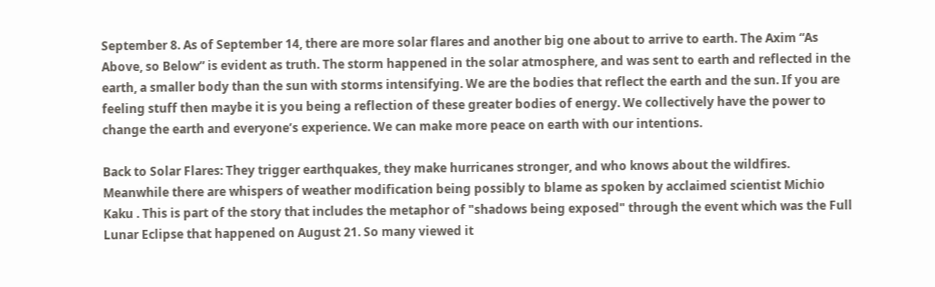September 8. As of September 14, there are more solar flares and another big one about to arrive to earth. The Axim “As Above, so Below” is evident as truth. The storm happened in the solar atmosphere, and was sent to earth and reflected in the earth, a smaller body than the sun with storms intensifying. We are the bodies that reflect the earth and the sun. If you are feeling stuff then maybe it is you being a reflection of these greater bodies of energy. We collectively have the power to change the earth and everyone’s experience. We can make more peace on earth with our intentions.

Back to Solar Flares: They trigger earthquakes, they make hurricanes stronger, and who knows about the wildfires. Meanwhile there are whispers of weather modification being possibly to blame as spoken by acclaimed scientist Michio Kaku . This is part of the story that includes the metaphor of "shadows being exposed" through the event which was the Full Lunar Eclipse that happened on August 21. So many viewed it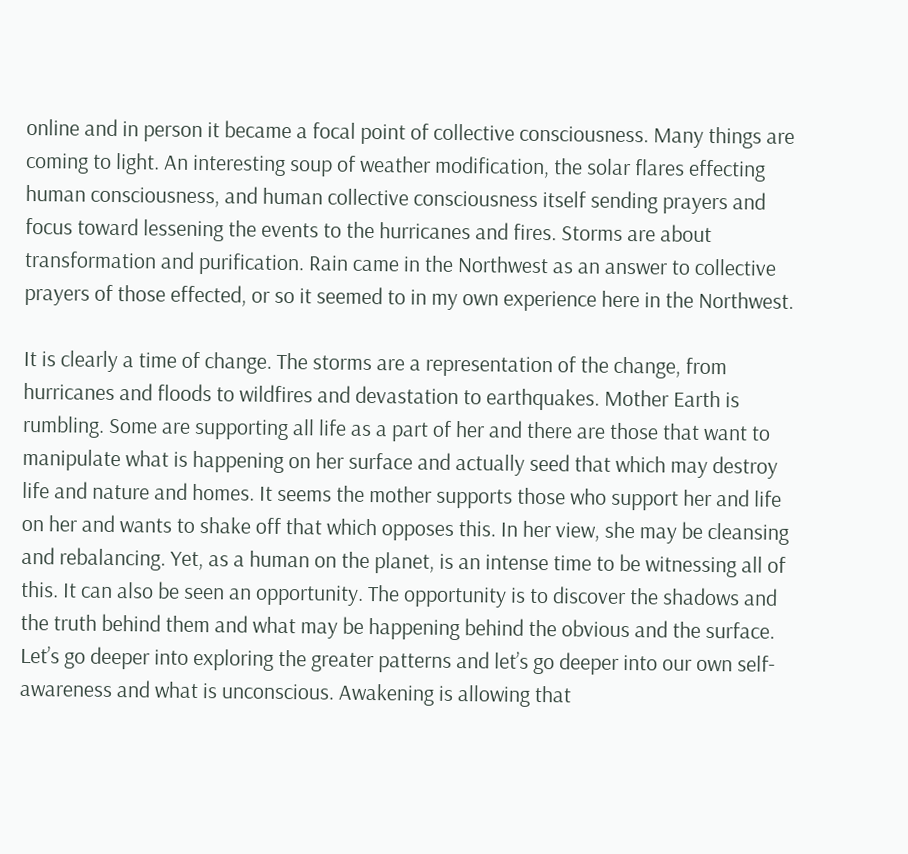online and in person it became a focal point of collective consciousness. Many things are coming to light. An interesting soup of weather modification, the solar flares effecting human consciousness, and human collective consciousness itself sending prayers and focus toward lessening the events to the hurricanes and fires. Storms are about transformation and purification. Rain came in the Northwest as an answer to collective prayers of those effected, or so it seemed to in my own experience here in the Northwest.

It is clearly a time of change. The storms are a representation of the change, from hurricanes and floods to wildfires and devastation to earthquakes. Mother Earth is rumbling. Some are supporting all life as a part of her and there are those that want to manipulate what is happening on her surface and actually seed that which may destroy life and nature and homes. It seems the mother supports those who support her and life on her and wants to shake off that which opposes this. In her view, she may be cleansing and rebalancing. Yet, as a human on the planet, is an intense time to be witnessing all of this. It can also be seen an opportunity. The opportunity is to discover the shadows and the truth behind them and what may be happening behind the obvious and the surface. Let’s go deeper into exploring the greater patterns and let’s go deeper into our own self-awareness and what is unconscious. Awakening is allowing that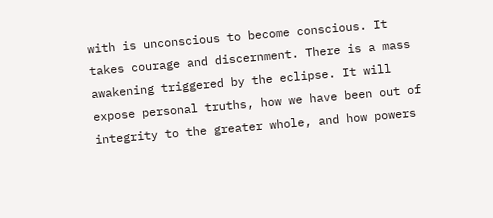with is unconscious to become conscious. It takes courage and discernment. There is a mass awakening triggered by the eclipse. It will expose personal truths, how we have been out of integrity to the greater whole, and how powers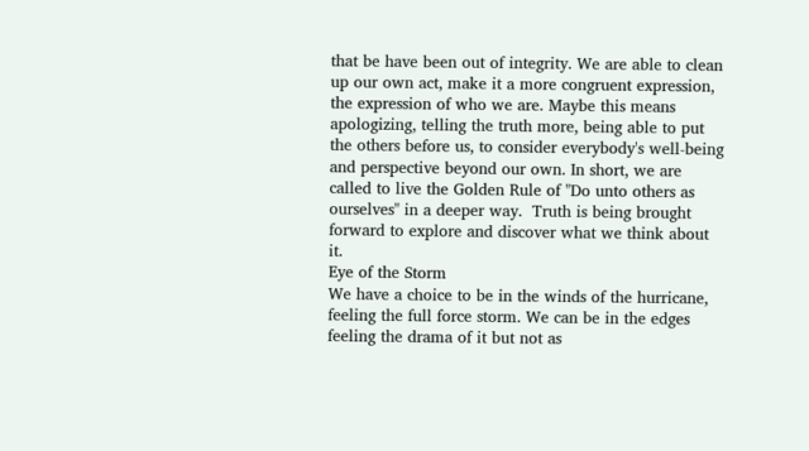that be have been out of integrity. We are able to clean up our own act, make it a more congruent expression, the expression of who we are. Maybe this means apologizing, telling the truth more, being able to put the others before us, to consider everybody's well-being and perspective beyond our own. In short, we are called to live the Golden Rule of "Do unto others as ourselves" in a deeper way.  Truth is being brought forward to explore and discover what we think about it.
Eye of the Storm
We have a choice to be in the winds of the hurricane, feeling the full force storm. We can be in the edges feeling the drama of it but not as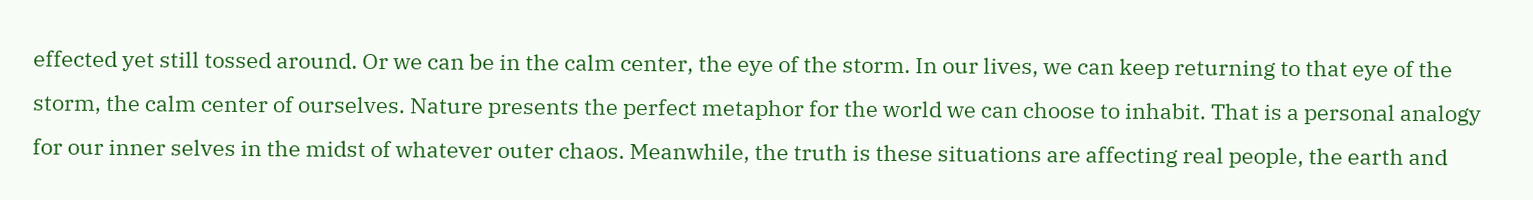effected yet still tossed around. Or we can be in the calm center, the eye of the storm. In our lives, we can keep returning to that eye of the storm, the calm center of ourselves. Nature presents the perfect metaphor for the world we can choose to inhabit. That is a personal analogy for our inner selves in the midst of whatever outer chaos. Meanwhile, the truth is these situations are affecting real people, the earth and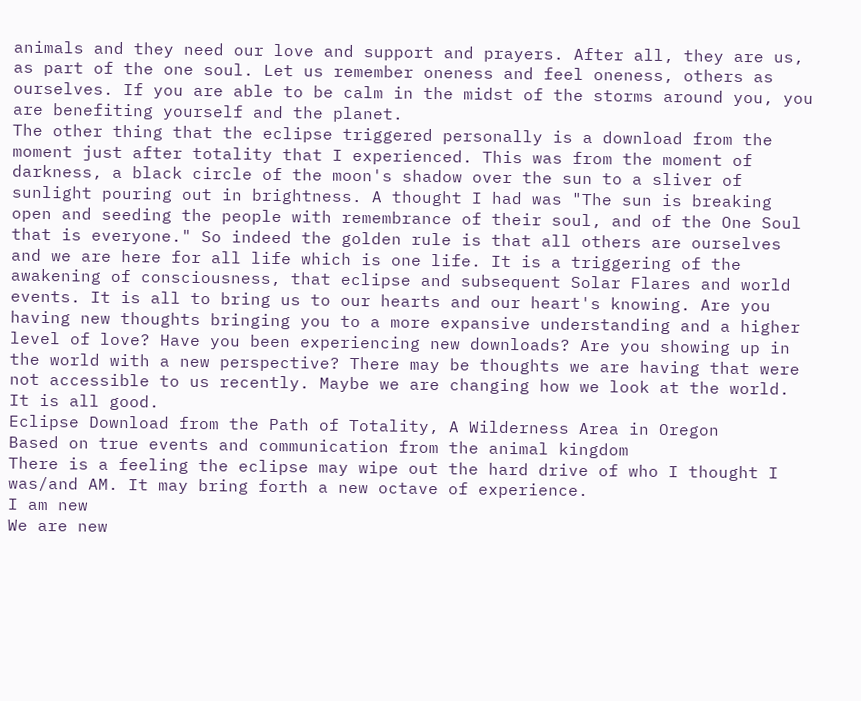animals and they need our love and support and prayers. After all, they are us, as part of the one soul. Let us remember oneness and feel oneness, others as ourselves. If you are able to be calm in the midst of the storms around you, you are benefiting yourself and the planet.
The other thing that the eclipse triggered personally is a download from the moment just after totality that I experienced. This was from the moment of darkness, a black circle of the moon's shadow over the sun to a sliver of sunlight pouring out in brightness. A thought I had was "The sun is breaking open and seeding the people with remembrance of their soul, and of the One Soul that is everyone." So indeed the golden rule is that all others are ourselves and we are here for all life which is one life. It is a triggering of the awakening of consciousness, that eclipse and subsequent Solar Flares and world events. It is all to bring us to our hearts and our heart's knowing. Are you having new thoughts bringing you to a more expansive understanding and a higher level of love? Have you been experiencing new downloads? Are you showing up in the world with a new perspective? There may be thoughts we are having that were not accessible to us recently. Maybe we are changing how we look at the world. It is all good.
Eclipse Download from the Path of Totality, A Wilderness Area in Oregon
Based on true events and communication from the animal kingdom
There is a feeling the eclipse may wipe out the hard drive of who I thought I was/and AM. It may bring forth a new octave of experience.
I am new
We are new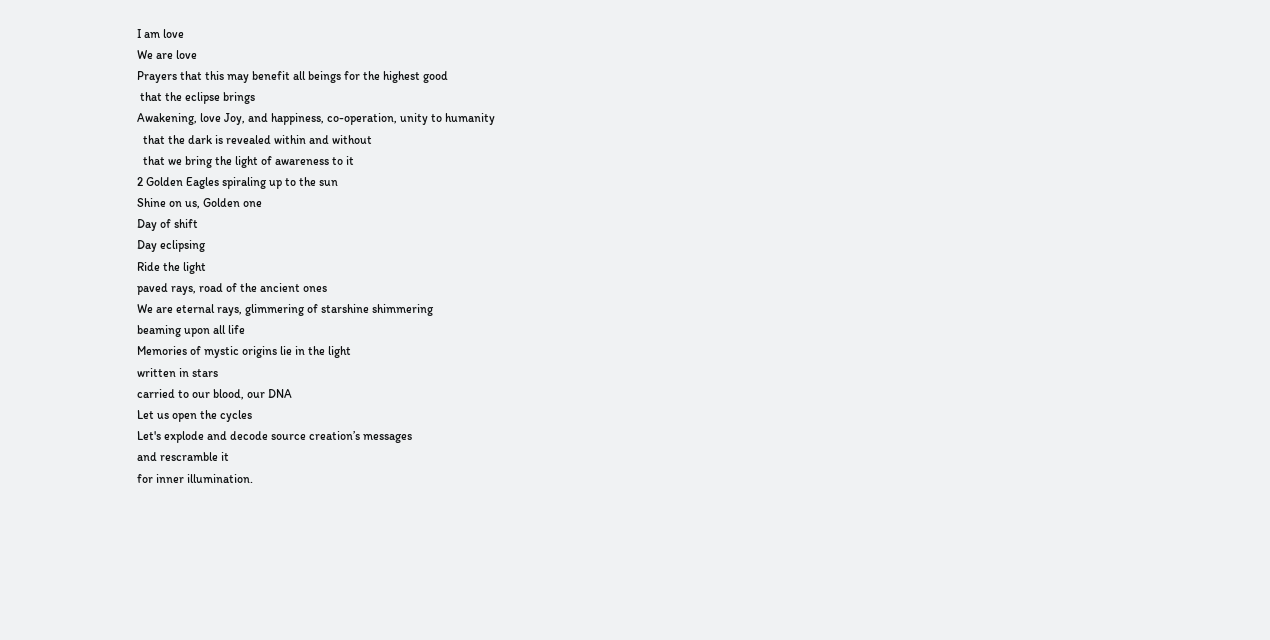I am love
We are love
Prayers that this may benefit all beings for the highest good
 that the eclipse brings
Awakening, love Joy, and happiness, co-operation, unity to humanity
  that the dark is revealed within and without
  that we bring the light of awareness to it
2 Golden Eagles spiraling up to the sun
Shine on us, Golden one
Day of shift
Day eclipsing
Ride the light
paved rays, road of the ancient ones
We are eternal rays, glimmering of starshine shimmering
beaming upon all life
Memories of mystic origins lie in the light
written in stars
carried to our blood, our DNA
Let us open the cycles
Let's explode and decode source creation’s messages
and rescramble it
for inner illumination.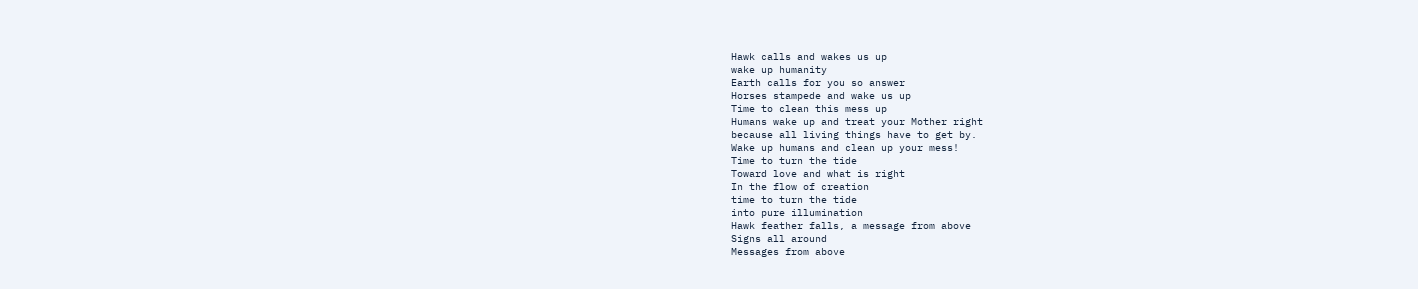Hawk calls and wakes us up
wake up humanity
Earth calls for you so answer
Horses stampede and wake us up
Time to clean this mess up
Humans wake up and treat your Mother right
because all living things have to get by.
Wake up humans and clean up your mess!
Time to turn the tide
Toward love and what is right
In the flow of creation
time to turn the tide
into pure illumination
Hawk feather falls, a message from above
Signs all around
Messages from above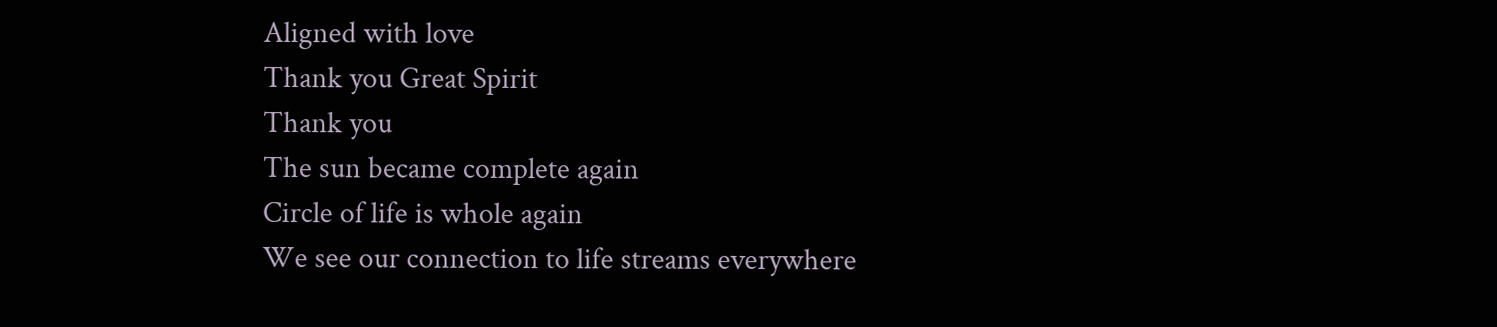Aligned with love
Thank you Great Spirit
Thank you
The sun became complete again
Circle of life is whole again
We see our connection to life streams everywhere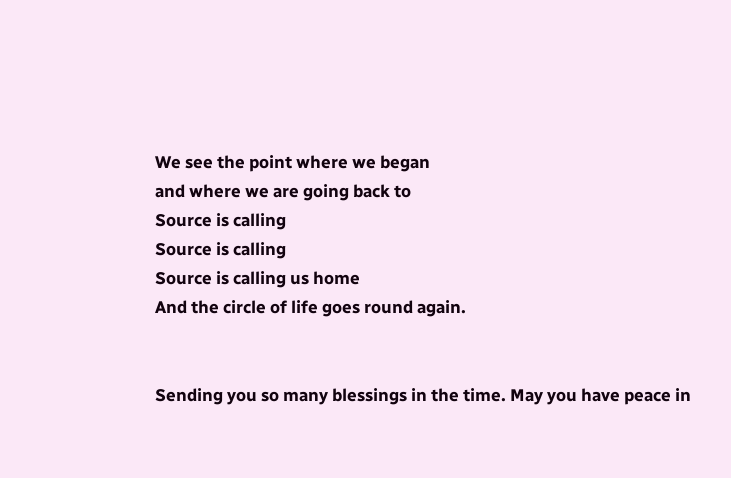We see the point where we began
and where we are going back to
Source is calling
Source is calling
Source is calling us home
And the circle of life goes round again.


Sending you so many blessings in the time. May you have peace in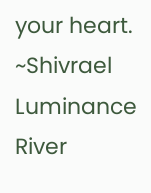your heart.
~Shivrael Luminance River